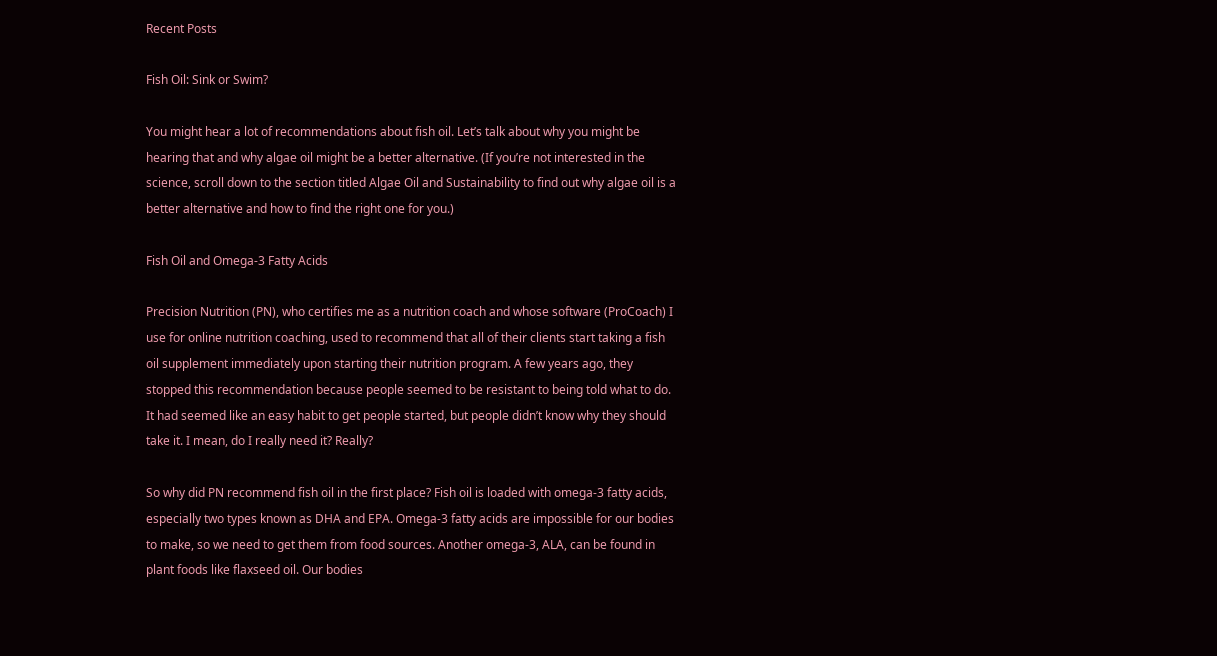Recent Posts

Fish Oil: Sink or Swim?

You might hear a lot of recommendations about fish oil. Let’s talk about why you might be hearing that and why algae oil might be a better alternative. (If you’re not interested in the science, scroll down to the section titled Algae Oil and Sustainability to find out why algae oil is a better alternative and how to find the right one for you.)

Fish Oil and Omega-3 Fatty Acids

Precision Nutrition (PN), who certifies me as a nutrition coach and whose software (ProCoach) I use for online nutrition coaching, used to recommend that all of their clients start taking a fish oil supplement immediately upon starting their nutrition program. A few years ago, they stopped this recommendation because people seemed to be resistant to being told what to do. It had seemed like an easy habit to get people started, but people didn’t know why they should take it. I mean, do I really need it? Really?

So why did PN recommend fish oil in the first place? Fish oil is loaded with omega-3 fatty acids, especially two types known as DHA and EPA. Omega-3 fatty acids are impossible for our bodies to make, so we need to get them from food sources. Another omega-3, ALA, can be found in plant foods like flaxseed oil. Our bodies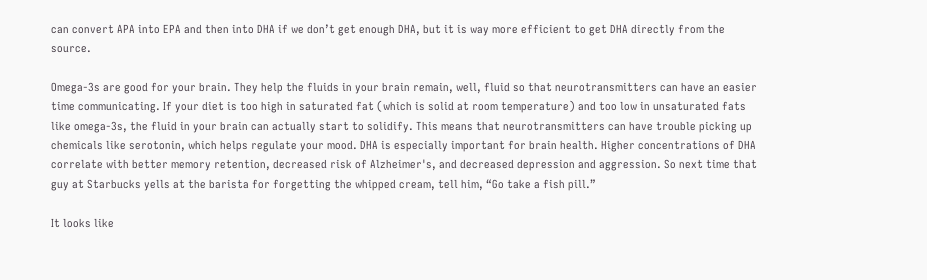can convert APA into EPA and then into DHA if we don’t get enough DHA, but it is way more efficient to get DHA directly from the source.

Omega-3s are good for your brain. They help the fluids in your brain remain, well, fluid so that neurotransmitters can have an easier time communicating. If your diet is too high in saturated fat (which is solid at room temperature) and too low in unsaturated fats like omega-3s, the fluid in your brain can actually start to solidify. This means that neurotransmitters can have trouble picking up chemicals like serotonin, which helps regulate your mood. DHA is especially important for brain health. Higher concentrations of DHA correlate with better memory retention, decreased risk of Alzheimer's, and decreased depression and aggression. So next time that guy at Starbucks yells at the barista for forgetting the whipped cream, tell him, “Go take a fish pill.”

It looks like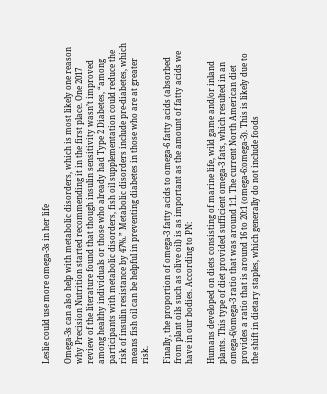Leslie could use more omega-3s in her life

Omega-3s can also help with metabolic disorders, which is most likely one reason why Precision Nutrition started recommending it in the first place. One 2017 review of the literature found that though insulin sensitivity wasn’t improved among healthy individuals or those who already had Type 2 Diabetes, “among participants with metabolic disorders, fish oil supplementation could reduce the risk of insulin resistance by 47%.” Metabolic disorders include pre-diabetes, which means fish oil can be helpful in preventing diabetes in those who are at greater risk.

Finally, the proportion of omega-3 fatty acids to omega-6 fatty acids (absorbed from plant oils such as olive oil) is as important as the amount of fatty acids we have in our bodies. According to PN:

Humans developed on diets consisting of marine life, wild game and/or inland plants. This type of diet provided sufficient omega-3 fats, which resulted in an omega-6/omega-3 ratio that was around 1:1. The current North American diet provides a ratio that is around 16 to 20:1 (omega-6:omega-3). This is likely due to the shift in dietary staples, which generally do not include foods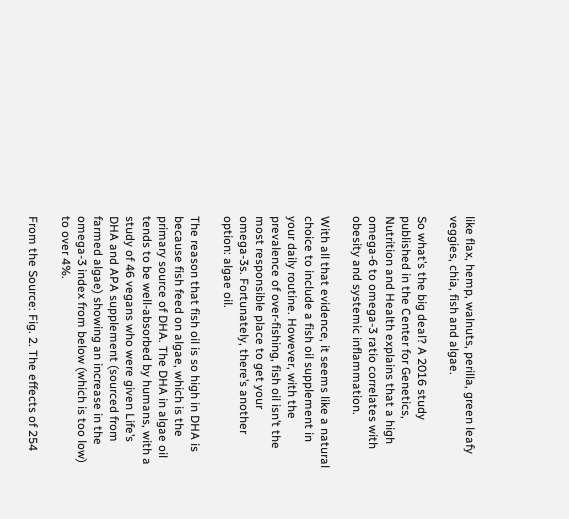like flax, hemp, walnuts, perilla, green leafy veggies, chia, fish and algae.

So what’s the big deal? A 2016 study published in the Center for Genetics, Nutrition and Health explains that a high omega-6 to omega-3 ratio correlates with obesity and systemic inflammation.

With all that evidence, it seems like a natural choice to include a fish oil supplement in your daily routine. However, with the prevalence of over-fishing, fish oil isn’t the most responsible place to get your omega-3s. Fortunately, there’s another option: algae oil.

The reason that fish oil is so high in DHA is because fish feed on algae, which is the primary source of DHA. The DHA in algae oil tends to be well-absorbed by humans, with a study of 46 vegans who were given Life’s DHA and APA supplement (sourced from farmed algae) showing an increase in the omega-3 index from below (which is too low) to over 4%.

From the Source: Fig. 2. The effects of 254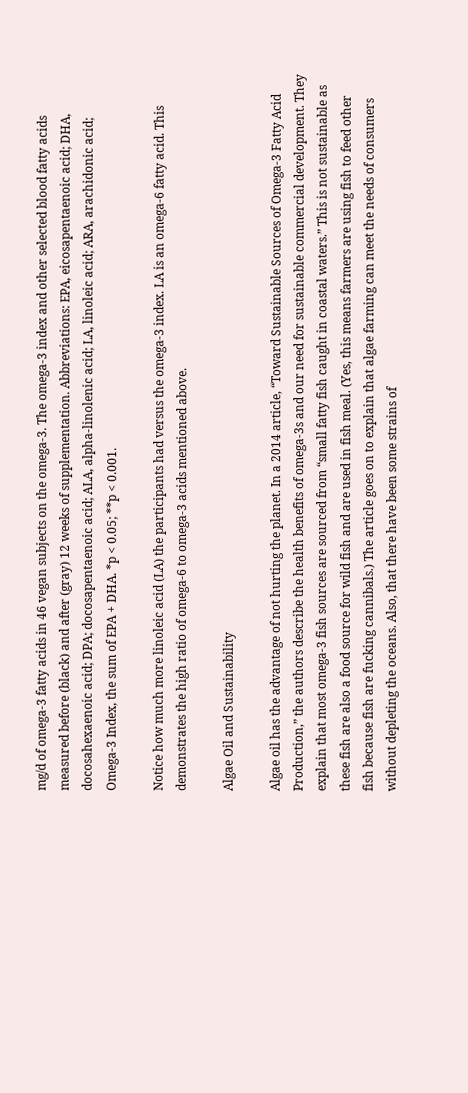mg/d of omega-3 fatty acids in 46 vegan subjects on the omega-3. The omega-3 index and other selected blood fatty acids measured before (black) and after (gray) 12 weeks of supplementation. Abbreviations: EPA, eicosapentaenoic acid; DHA, docosahexaenoic acid; DPA; docosapentaenoic acid; ALA, alpha-linolenic acid; LA, linoleic acid; ARA, arachidonic acid; Omega-3 Index, the sum of EPA + DHA. *p < 0.05; **p < 0.001.

Notice how much more linoleic acid (LA) the participants had versus the omega-3 index. LA is an omega-6 fatty acid. This demonstrates the high ratio of omega-6 to omega-3 acids mentioned above.

Algae Oil and Sustainability

Algae oil has the advantage of not hurting the planet. In a 2014 article, “Toward Sustainable Sources of Omega-3 Fatty Acid Production,” the authors describe the health benefits of omega-3s and our need for sustainable commercial development. They explain that most omega-3 fish sources are sourced from “small fatty fish caught in coastal waters.” This is not sustainable as these fish are also a food source for wild fish and are used in fish meal. (Yes, this means farmers are using fish to feed other fish because fish are fucking cannibals.) The article goes on to explain that algae farming can meet the needs of consumers without depleting the oceans. Also, that there have been some strains of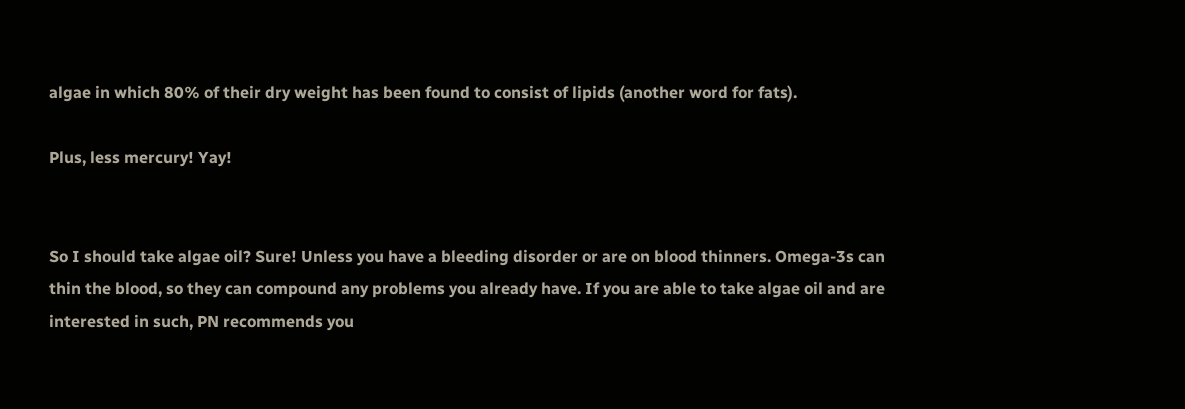algae in which 80% of their dry weight has been found to consist of lipids (another word for fats).

Plus, less mercury! Yay!


So I should take algae oil? Sure! Unless you have a bleeding disorder or are on blood thinners. Omega-3s can thin the blood, so they can compound any problems you already have. If you are able to take algae oil and are interested in such, PN recommends you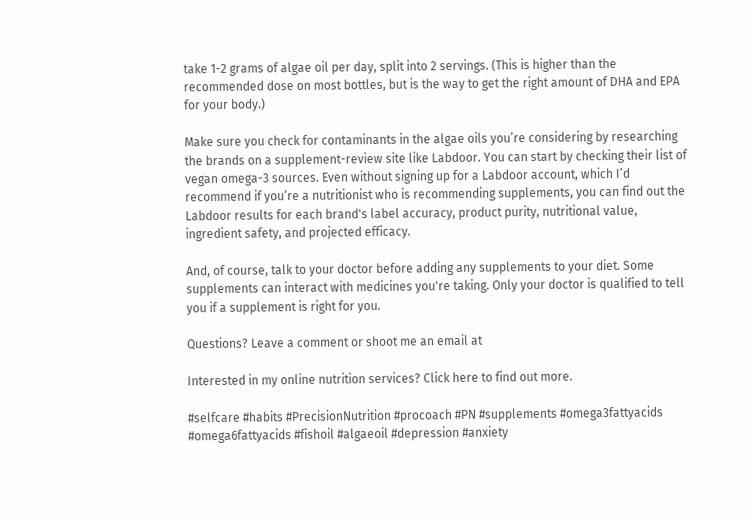take 1-2 grams of algae oil per day, split into 2 servings. (This is higher than the recommended dose on most bottles, but is the way to get the right amount of DHA and EPA for your body.)

Make sure you check for contaminants in the algae oils you’re considering by researching the brands on a supplement-review site like Labdoor. You can start by checking their list of vegan omega-3 sources. Even without signing up for a Labdoor account, which I’d recommend if you’re a nutritionist who is recommending supplements, you can find out the Labdoor results for each brand's label accuracy, product purity, nutritional value, ingredient safety, and projected efficacy.

And, of course, talk to your doctor before adding any supplements to your diet. Some supplements can interact with medicines you're taking. Only your doctor is qualified to tell you if a supplement is right for you.

Questions? Leave a comment or shoot me an email at

Interested in my online nutrition services? Click here to find out more.

#selfcare #habits #PrecisionNutrition #procoach #PN #supplements #omega3fattyacids #omega6fattyacids #fishoil #algaeoil #depression #anxiety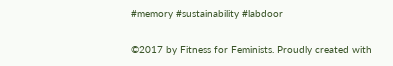#memory #sustainability #labdoor


©2017 by Fitness for Feminists. Proudly created with